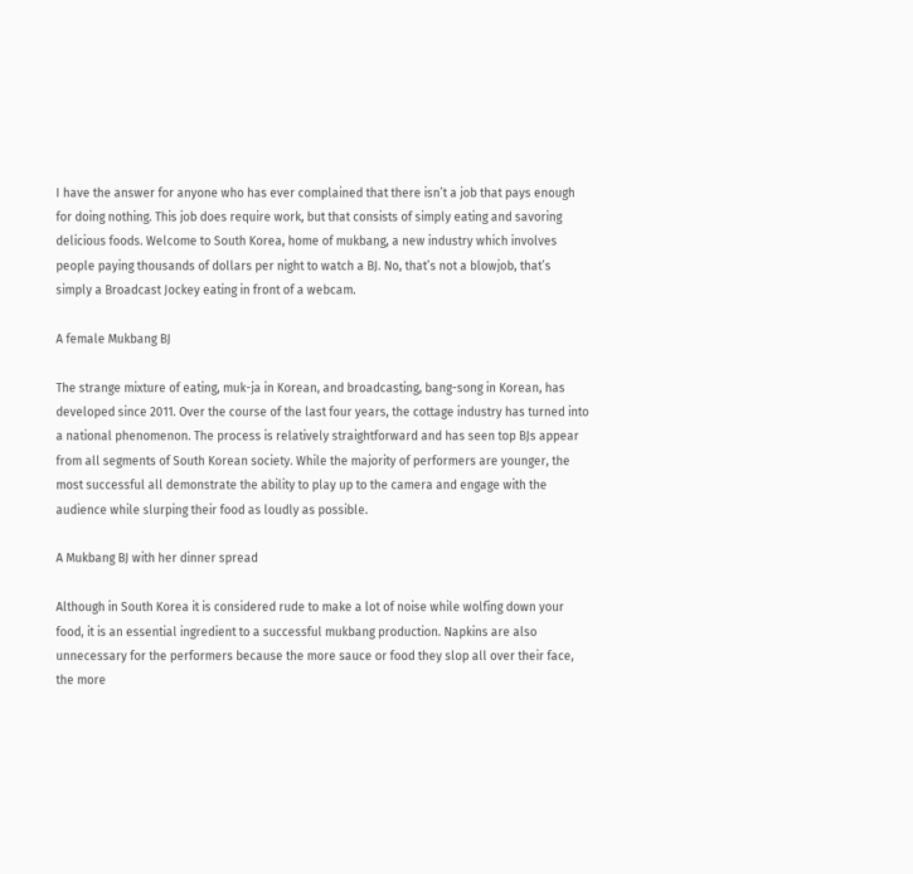I have the answer for anyone who has ever complained that there isn’t a job that pays enough for doing nothing. This job does require work, but that consists of simply eating and savoring delicious foods. Welcome to South Korea, home of mukbang, a new industry which involves people paying thousands of dollars per night to watch a BJ. No, that’s not a blowjob, that’s simply a Broadcast Jockey eating in front of a webcam.

A female Mukbang BJ

The strange mixture of eating, muk-ja in Korean, and broadcasting, bang-song in Korean, has developed since 2011. Over the course of the last four years, the cottage industry has turned into a national phenomenon. The process is relatively straightforward and has seen top BJs appear from all segments of South Korean society. While the majority of performers are younger, the most successful all demonstrate the ability to play up to the camera and engage with the audience while slurping their food as loudly as possible.

A Mukbang BJ with her dinner spread

Although in South Korea it is considered rude to make a lot of noise while wolfing down your food, it is an essential ingredient to a successful mukbang production. Napkins are also unnecessary for the performers because the more sauce or food they slop all over their face, the more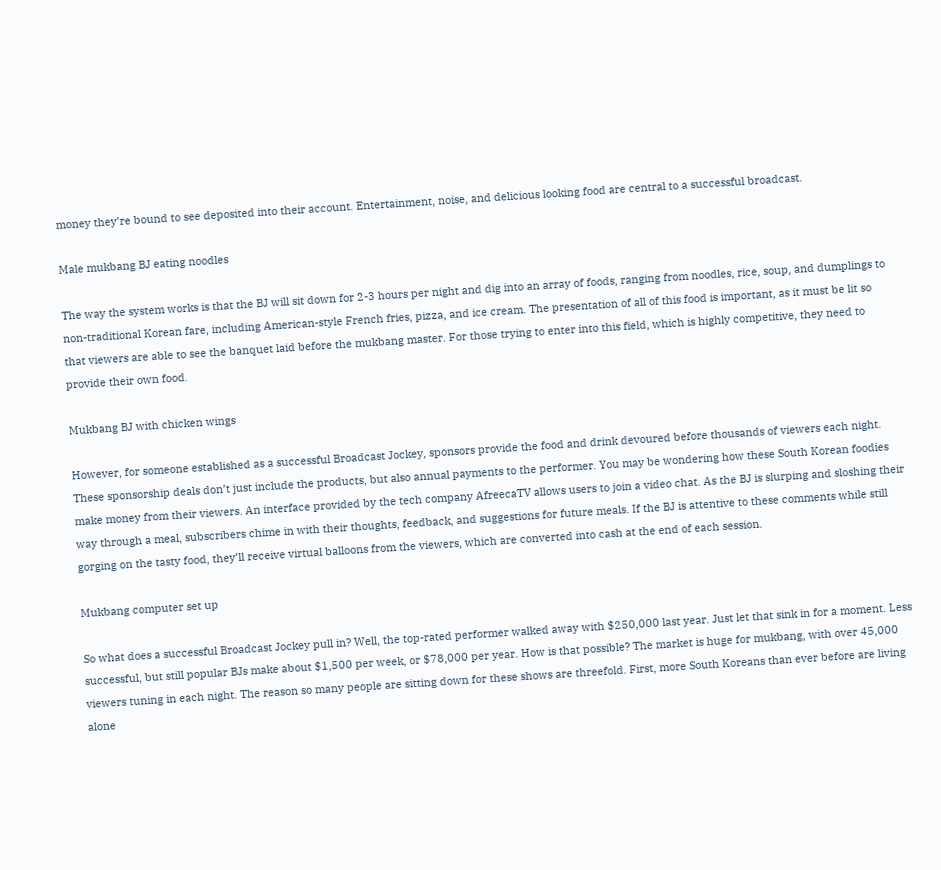money they’re bound to see deposited into their account. Entertainment, noise, and delicious looking food are central to a successful broadcast.

Male mukbang BJ eating noodles

The way the system works is that the BJ will sit down for 2-3 hours per night and dig into an array of foods, ranging from noodles, rice, soup, and dumplings to non-traditional Korean fare, including American-style French fries, pizza, and ice cream. The presentation of all of this food is important, as it must be lit so that viewers are able to see the banquet laid before the mukbang master. For those trying to enter into this field, which is highly competitive, they need to provide their own food.

Mukbang BJ with chicken wings

However, for someone established as a successful Broadcast Jockey, sponsors provide the food and drink devoured before thousands of viewers each night. These sponsorship deals don’t just include the products, but also annual payments to the performer. You may be wondering how these South Korean foodies make money from their viewers. An interface provided by the tech company AfreecaTV allows users to join a video chat. As the BJ is slurping and sloshing their way through a meal, subscribers chime in with their thoughts, feedback, and suggestions for future meals. If the BJ is attentive to these comments while still gorging on the tasty food, they’ll receive virtual balloons from the viewers, which are converted into cash at the end of each session.

Mukbang computer set up

So what does a successful Broadcast Jockey pull in? Well, the top-rated performer walked away with $250,000 last year. Just let that sink in for a moment. Less successful, but still popular BJs make about $1,500 per week, or $78,000 per year. How is that possible? The market is huge for mukbang, with over 45,000 viewers tuning in each night. The reason so many people are sitting down for these shows are threefold. First, more South Koreans than ever before are living alone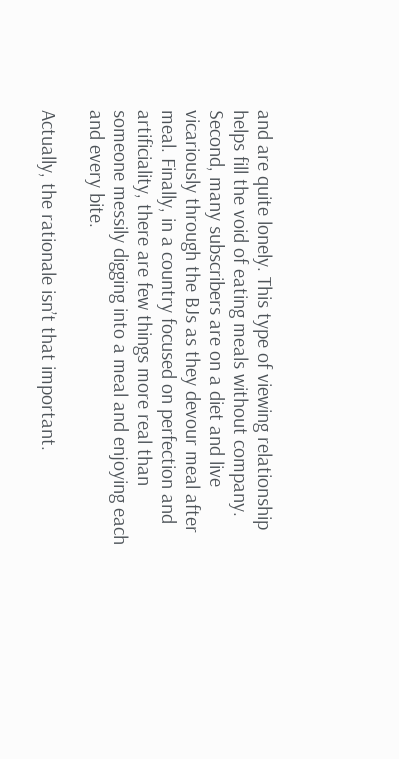and are quite lonely. This type of viewing relationship helps fill the void of eating meals without company. Second, many subscribers are on a diet and live vicariously through the BJs as they devour meal after meal. Finally, in a country focused on perfection and artificiality, there are few things more real than someone messily digging into a meal and enjoying each and every bite.

Actually, the rationale isn’t that important.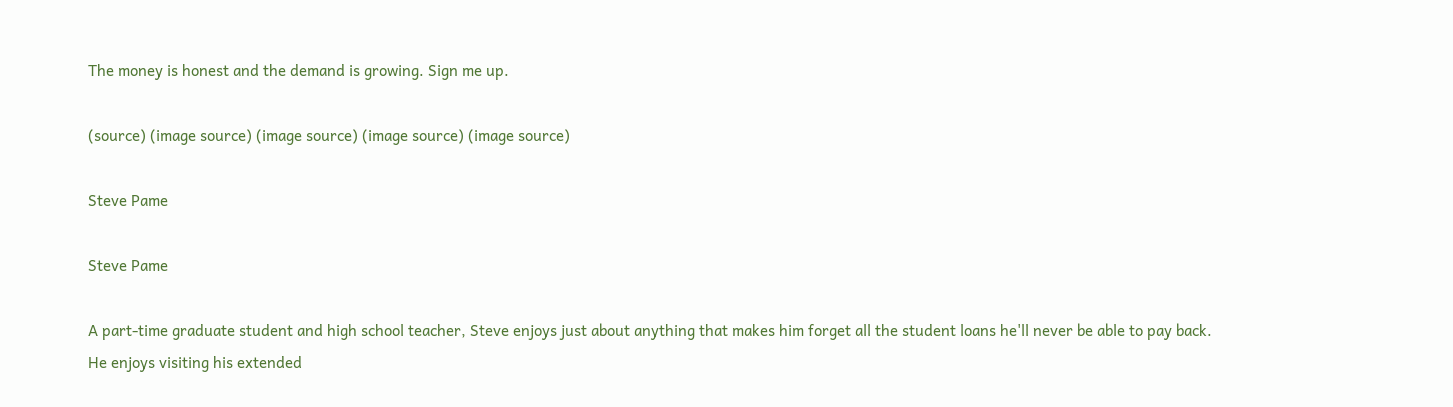The money is honest and the demand is growing. Sign me up.

(source) (image source) (image source) (image source) (image source)

Steve Pame

Steve Pame

A part-time graduate student and high school teacher, Steve enjoys just about anything that makes him forget all the student loans he'll never be able to pay back. He enjoys visiting his extended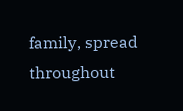family, spread throughout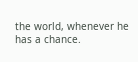the world, whenever he has a chance.